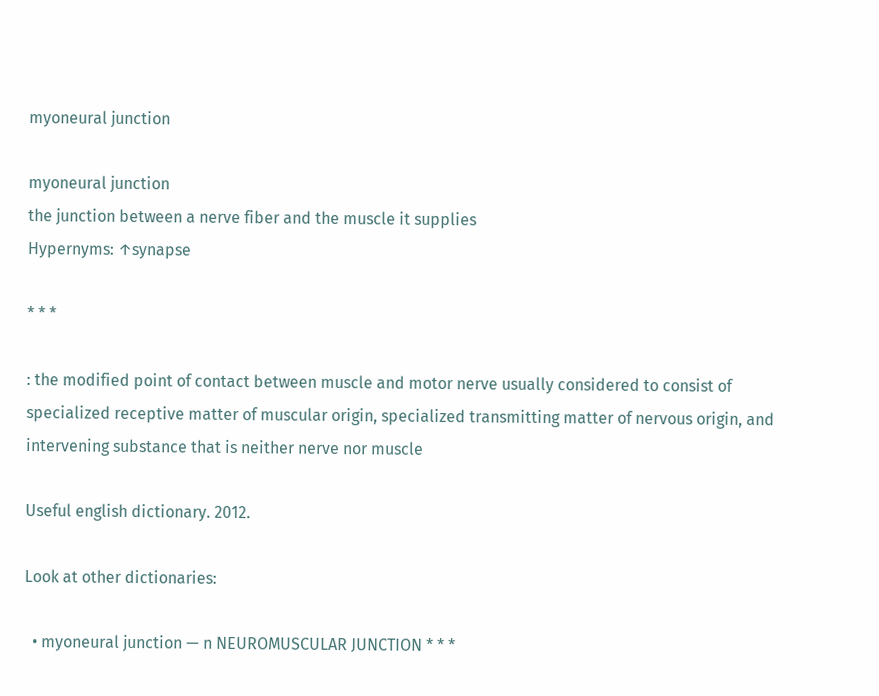myoneural junction

myoneural junction
the junction between a nerve fiber and the muscle it supplies
Hypernyms: ↑synapse

* * *

: the modified point of contact between muscle and motor nerve usually considered to consist of specialized receptive matter of muscular origin, specialized transmitting matter of nervous origin, and intervening substance that is neither nerve nor muscle

Useful english dictionary. 2012.

Look at other dictionaries:

  • myoneural junction — n NEUROMUSCULAR JUNCTION * * *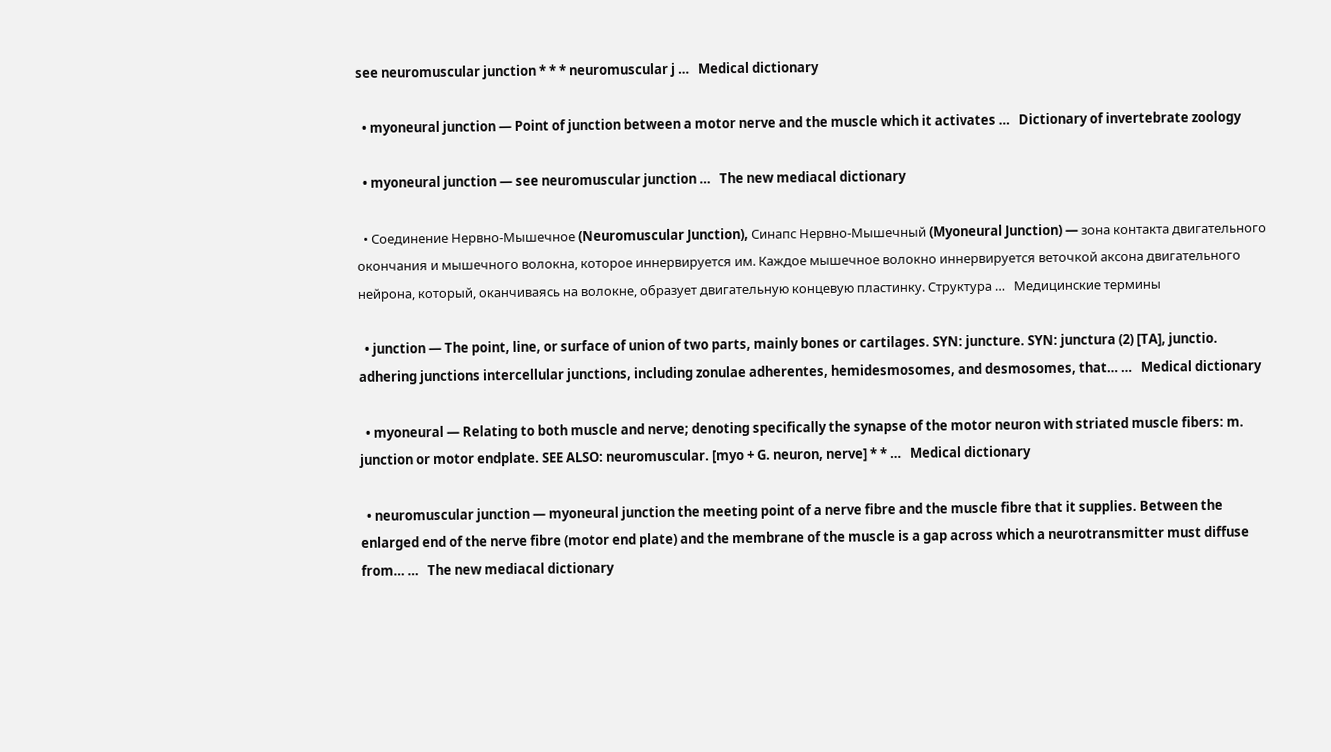see neuromuscular junction * * * neuromuscular j …   Medical dictionary

  • myoneural junction — Point of junction between a motor nerve and the muscle which it activates …   Dictionary of invertebrate zoology

  • myoneural junction — see neuromuscular junction …   The new mediacal dictionary

  • Соединение Нервно-Мышечное (Neuromuscular Junction), Синапс Нервно-Мышечный (Myoneural Junction) — зона контакта двигательного окончания и мышечного волокна, которое иннервируется им. Каждое мышечное волокно иннервируется веточкой аксона двигательного нейрона, который, оканчиваясь на волокне, образует двигательную концевую пластинку. Структура …   Медицинские термины

  • junction — The point, line, or surface of union of two parts, mainly bones or cartilages. SYN: juncture. SYN: junctura (2) [TA], junctio. adhering junctions intercellular junctions, including zonulae adherentes, hemidesmosomes, and desmosomes, that… …   Medical dictionary

  • myoneural — Relating to both muscle and nerve; denoting specifically the synapse of the motor neuron with striated muscle fibers: m. junction or motor endplate. SEE ALSO: neuromuscular. [myo + G. neuron, nerve] * * …   Medical dictionary

  • neuromuscular junction — myoneural junction the meeting point of a nerve fibre and the muscle fibre that it supplies. Between the enlarged end of the nerve fibre (motor end plate) and the membrane of the muscle is a gap across which a neurotransmitter must diffuse from… …   The new mediacal dictionary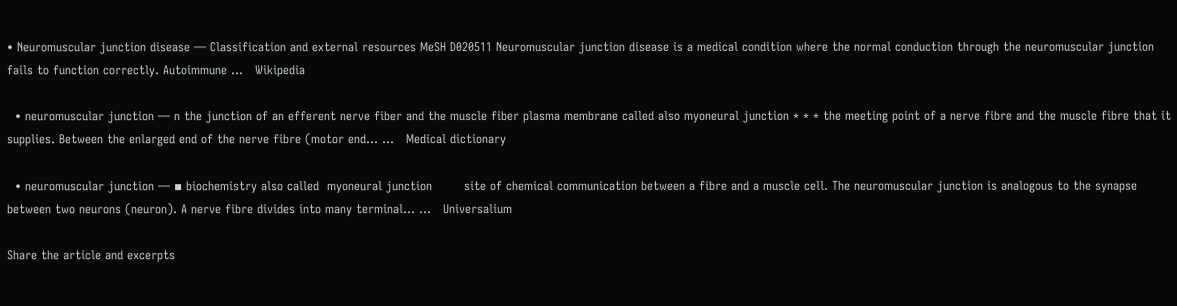• Neuromuscular junction disease — Classification and external resources MeSH D020511 Neuromuscular junction disease is a medical condition where the normal conduction through the neuromuscular junction fails to function correctly. Autoimmune …   Wikipedia

  • neuromuscular junction — n the junction of an efferent nerve fiber and the muscle fiber plasma membrane called also myoneural junction * * * the meeting point of a nerve fibre and the muscle fibre that it supplies. Between the enlarged end of the nerve fibre (motor end… …   Medical dictionary

  • neuromuscular junction — ▪ biochemistry also called  myoneural junction        site of chemical communication between a fibre and a muscle cell. The neuromuscular junction is analogous to the synapse between two neurons (neuron). A nerve fibre divides into many terminal… …   Universalium

Share the article and excerpts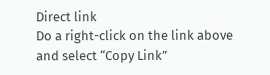Direct link
Do a right-click on the link above
and select “Copy Link”